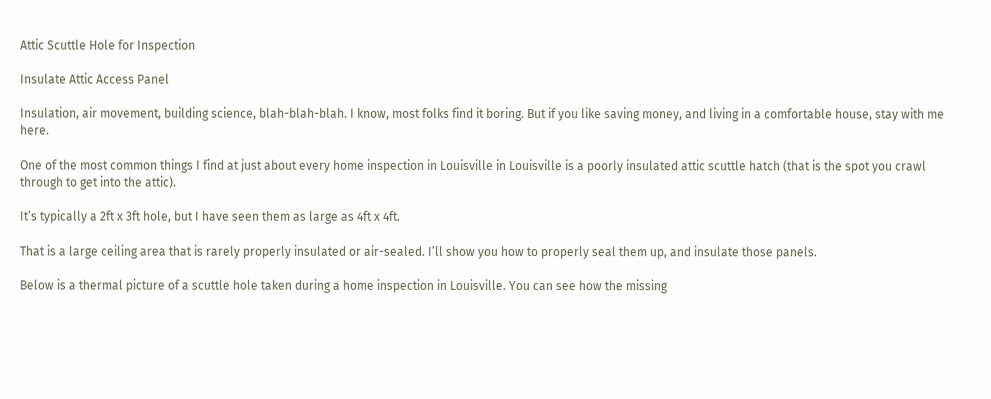Attic Scuttle Hole for Inspection

Insulate Attic Access Panel

Insulation, air movement, building science, blah-blah-blah. I know, most folks find it boring. But if you like saving money, and living in a comfortable house, stay with me here.

One of the most common things I find at just about every home inspection in Louisville in Louisville is a poorly insulated attic scuttle hatch (that is the spot you crawl through to get into the attic).

It’s typically a 2ft x 3ft hole, but I have seen them as large as 4ft x 4ft.

That is a large ceiling area that is rarely properly insulated or air-sealed. I’ll show you how to properly seal them up, and insulate those panels.

Below is a thermal picture of a scuttle hole taken during a home inspection in Louisville. You can see how the missing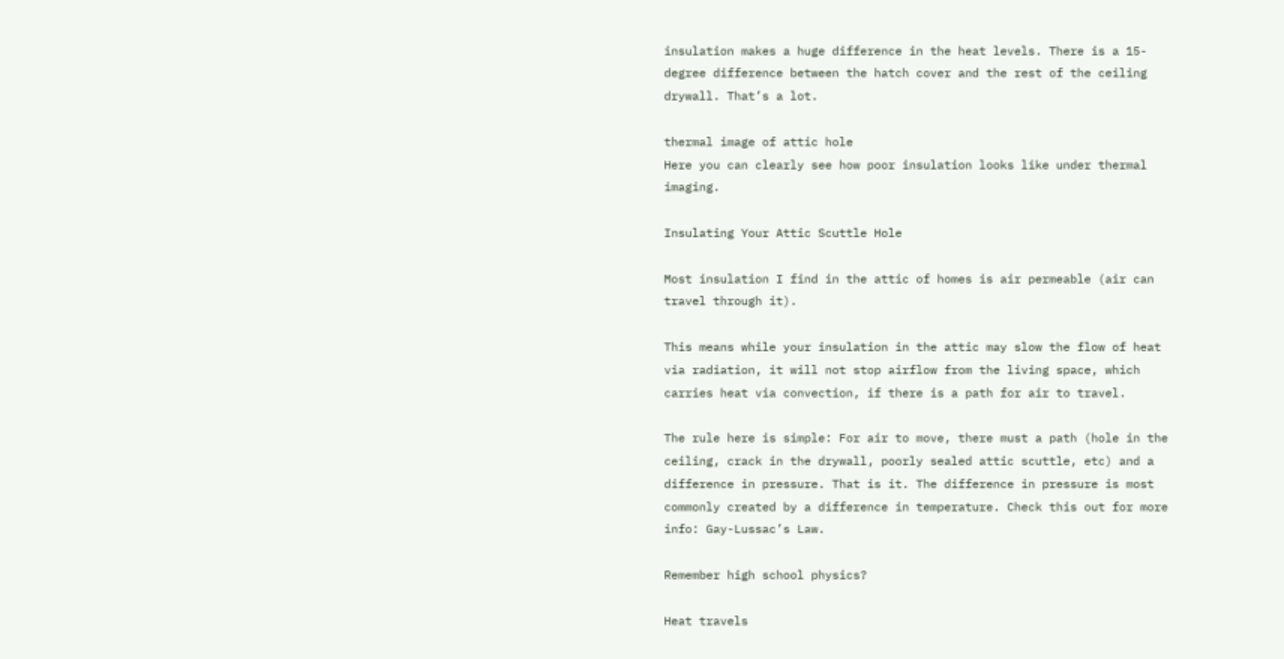insulation makes a huge difference in the heat levels. There is a 15-degree difference between the hatch cover and the rest of the ceiling drywall. That’s a lot.

thermal image of attic hole
Here you can clearly see how poor insulation looks like under thermal imaging.

Insulating Your Attic Scuttle Hole

Most insulation I find in the attic of homes is air permeable (air can travel through it).

This means while your insulation in the attic may slow the flow of heat via radiation, it will not stop airflow from the living space, which carries heat via convection, if there is a path for air to travel.

The rule here is simple: For air to move, there must a path (hole in the ceiling, crack in the drywall, poorly sealed attic scuttle, etc) and a difference in pressure. That is it. The difference in pressure is most commonly created by a difference in temperature. Check this out for more info: Gay-Lussac’s Law.

Remember high school physics?

Heat travels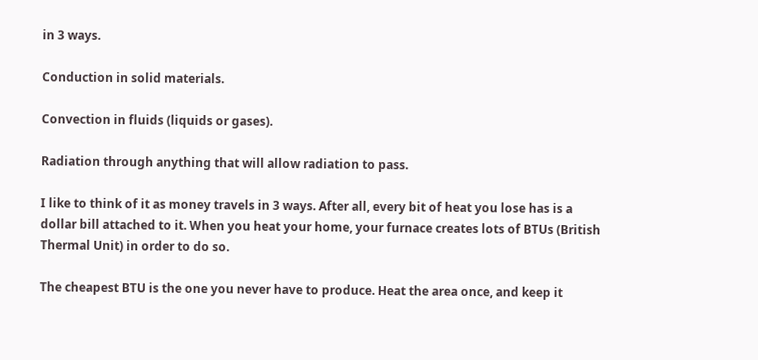in 3 ways.

Conduction in solid materials.

Convection in fluids (liquids or gases).

Radiation through anything that will allow radiation to pass.

I like to think of it as money travels in 3 ways. After all, every bit of heat you lose has is a dollar bill attached to it. When you heat your home, your furnace creates lots of BTUs (British Thermal Unit) in order to do so.

The cheapest BTU is the one you never have to produce. Heat the area once, and keep it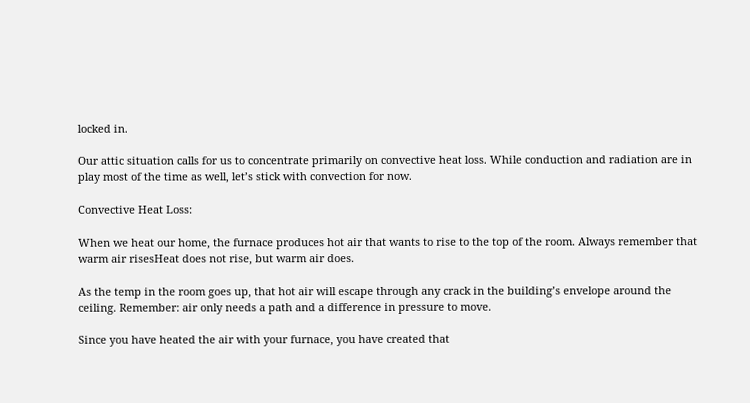locked in.

Our attic situation calls for us to concentrate primarily on convective heat loss. While conduction and radiation are in play most of the time as well, let’s stick with convection for now.

Convective Heat Loss:

When we heat our home, the furnace produces hot air that wants to rise to the top of the room. Always remember that warm air risesHeat does not rise, but warm air does.

As the temp in the room goes up, that hot air will escape through any crack in the building’s envelope around the ceiling. Remember: air only needs a path and a difference in pressure to move.

Since you have heated the air with your furnace, you have created that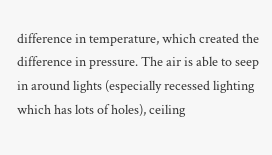difference in temperature, which created the difference in pressure. The air is able to seep in around lights (especially recessed lighting which has lots of holes), ceiling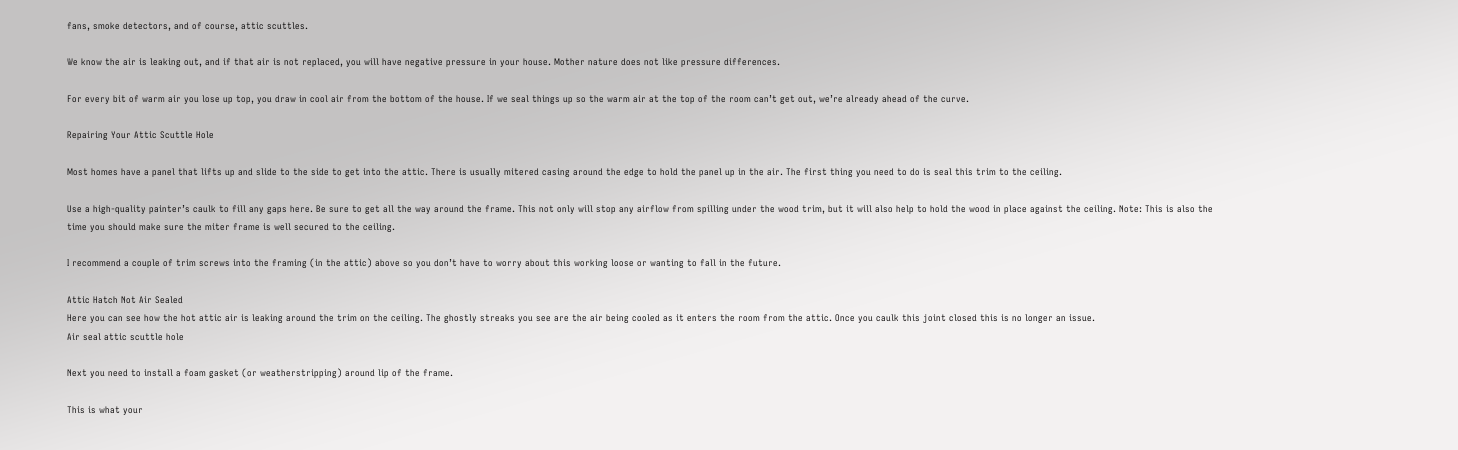fans, smoke detectors, and of course, attic scuttles.

We know the air is leaking out, and if that air is not replaced, you will have negative pressure in your house. Mother nature does not like pressure differences.

For every bit of warm air you lose up top, you draw in cool air from the bottom of the house. If we seal things up so the warm air at the top of the room can’t get out, we’re already ahead of the curve.

Repairing Your Attic Scuttle Hole

Most homes have a panel that lifts up and slide to the side to get into the attic. There is usually mitered casing around the edge to hold the panel up in the air. The first thing you need to do is seal this trim to the ceiling.

Use a high-quality painter’s caulk to fill any gaps here. Be sure to get all the way around the frame. This not only will stop any airflow from spilling under the wood trim, but it will also help to hold the wood in place against the ceiling. Note: This is also the time you should make sure the miter frame is well secured to the ceiling.

I recommend a couple of trim screws into the framing (in the attic) above so you don’t have to worry about this working loose or wanting to fall in the future.

Attic Hatch Not Air Sealed
Here you can see how the hot attic air is leaking around the trim on the ceiling. The ghostly streaks you see are the air being cooled as it enters the room from the attic. Once you caulk this joint closed this is no longer an issue.
Air seal attic scuttle hole

Next you need to install a foam gasket (or weatherstripping) around lip of the frame.

This is what your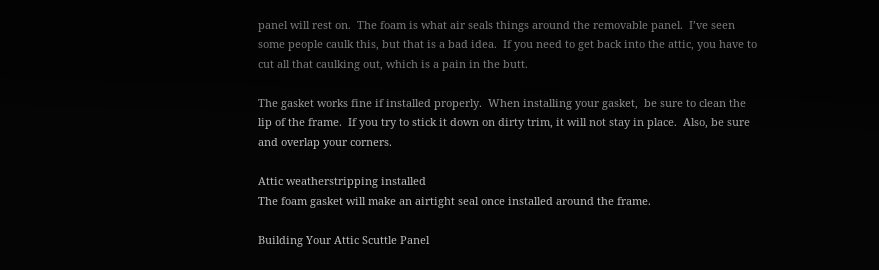panel will rest on.  The foam is what air seals things around the removable panel.  I’ve seen some people caulk this, but that is a bad idea.  If you need to get back into the attic, you have to cut all that caulking out, which is a pain in the butt.

The gasket works fine if installed properly.  When installing your gasket,  be sure to clean the lip of the frame.  If you try to stick it down on dirty trim, it will not stay in place.  Also, be sure and overlap your corners.

Attic weatherstripping installed
The foam gasket will make an airtight seal once installed around the frame.

Building Your Attic Scuttle Panel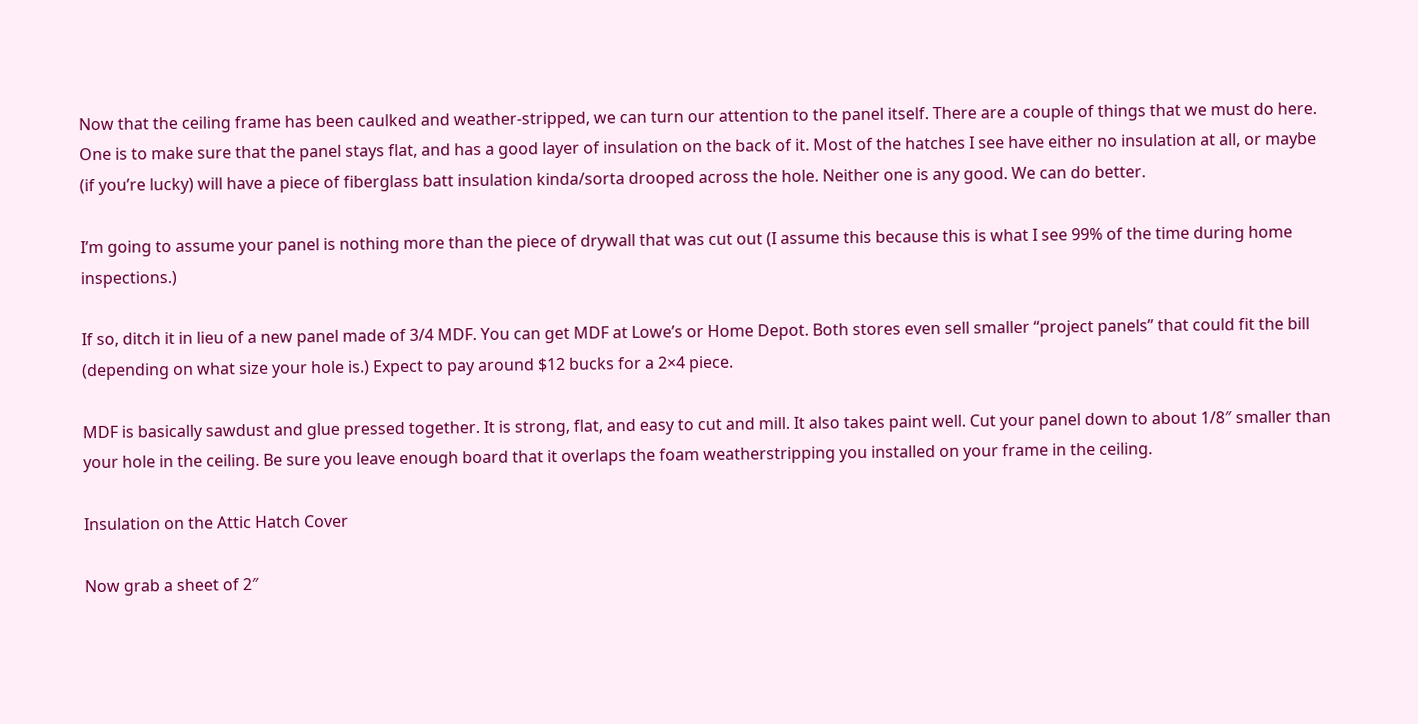Now that the ceiling frame has been caulked and weather-stripped, we can turn our attention to the panel itself. There are a couple of things that we must do here. One is to make sure that the panel stays flat, and has a good layer of insulation on the back of it. Most of the hatches I see have either no insulation at all, or maybe (if you’re lucky) will have a piece of fiberglass batt insulation kinda/sorta drooped across the hole. Neither one is any good. We can do better.

I’m going to assume your panel is nothing more than the piece of drywall that was cut out (I assume this because this is what I see 99% of the time during home inspections.)

If so, ditch it in lieu of a new panel made of 3/4 MDF. You can get MDF at Lowe’s or Home Depot. Both stores even sell smaller “project panels” that could fit the bill (depending on what size your hole is.) Expect to pay around $12 bucks for a 2×4 piece.

MDF is basically sawdust and glue pressed together. It is strong, flat, and easy to cut and mill. It also takes paint well. Cut your panel down to about 1/8″ smaller than your hole in the ceiling. Be sure you leave enough board that it overlaps the foam weatherstripping you installed on your frame in the ceiling.

Insulation on the Attic Hatch Cover

Now grab a sheet of 2″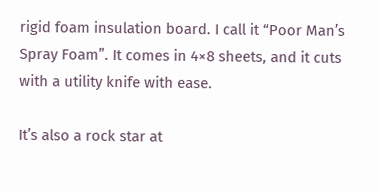rigid foam insulation board. I call it “Poor Man’s Spray Foam”. It comes in 4×8 sheets, and it cuts with a utility knife with ease.

It’s also a rock star at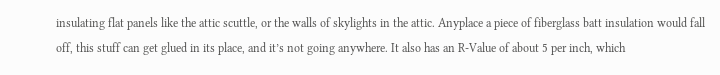insulating flat panels like the attic scuttle, or the walls of skylights in the attic. Anyplace a piece of fiberglass batt insulation would fall off, this stuff can get glued in its place, and it’s not going anywhere. It also has an R-Value of about 5 per inch, which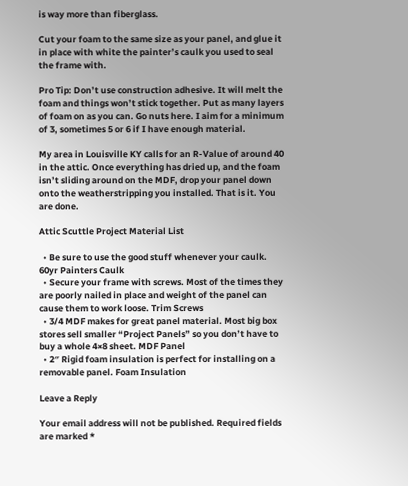is way more than fiberglass.

Cut your foam to the same size as your panel, and glue it in place with white the painter’s caulk you used to seal the frame with.

Pro Tip: Don’t use construction adhesive. It will melt the foam and things won’t stick together. Put as many layers of foam on as you can. Go nuts here. I aim for a minimum of 3, sometimes 5 or 6 if I have enough material.

My area in Louisville KY calls for an R-Value of around 40 in the attic. Once everything has dried up, and the foam isn’t sliding around on the MDF, drop your panel down onto the weatherstripping you installed. That is it. You are done.

Attic Scuttle Project Material List

  • Be sure to use the good stuff whenever your caulk.   60yr Painters Caulk
  • Secure your frame with screws. Most of the times they are poorly nailed in place and weight of the panel can cause them to work loose. Trim Screws
  • 3/4 MDF makes for great panel material. Most big box stores sell smaller “Project Panels” so you don’t have to buy a whole 4×8 sheet. MDF Panel
  • 2″ Rigid foam insulation is perfect for installing on a removable panel. Foam Insulation

Leave a Reply

Your email address will not be published. Required fields are marked *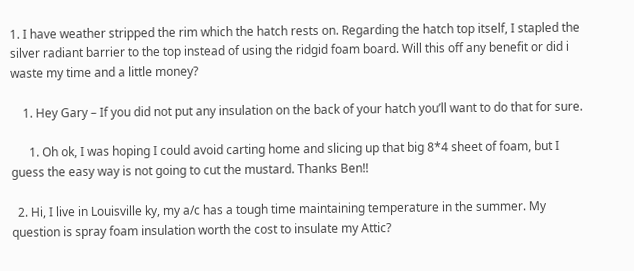1. I have weather stripped the rim which the hatch rests on. Regarding the hatch top itself, I stapled the silver radiant barrier to the top instead of using the ridgid foam board. Will this off any benefit or did i waste my time and a little money?

    1. Hey Gary – If you did not put any insulation on the back of your hatch you’ll want to do that for sure.

      1. Oh ok, I was hoping I could avoid carting home and slicing up that big 8*4 sheet of foam, but I guess the easy way is not going to cut the mustard. Thanks Ben!!

  2. Hi, I live in Louisville ky, my a/c has a tough time maintaining temperature in the summer. My question is spray foam insulation worth the cost to insulate my Attic?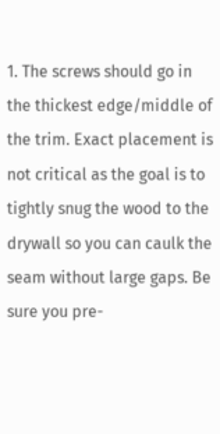1. The screws should go in the thickest edge/middle of the trim. Exact placement is not critical as the goal is to tightly snug the wood to the drywall so you can caulk the seam without large gaps. Be sure you pre-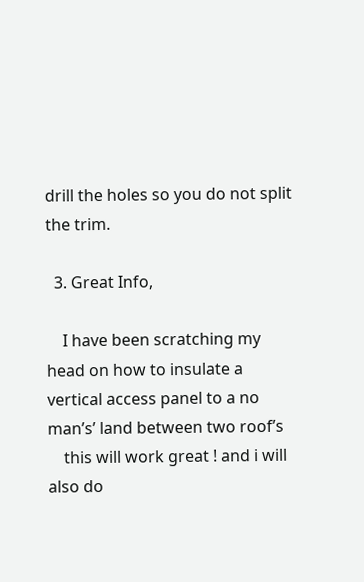drill the holes so you do not split the trim.

  3. Great Info,

    I have been scratching my head on how to insulate a vertical access panel to a no man’s’ land between two roof’s
    this will work great ! and i will also do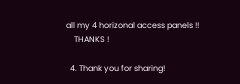all my 4 horizonal access panels !!
    THANKS !

  4. Thank you for sharing!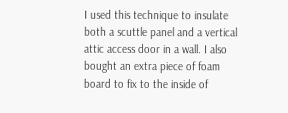I used this technique to insulate both a scuttle panel and a vertical attic access door in a wall. I also bought an extra piece of foam board to fix to the inside of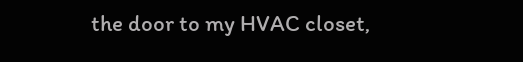the door to my HVAC closet,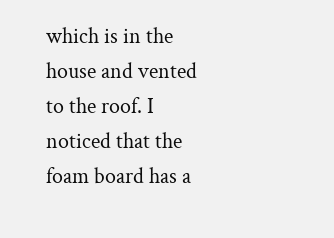which is in the house and vented to the roof. I noticed that the foam board has a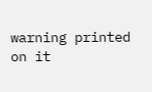warning printed on it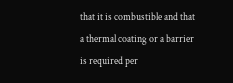that it is combustible and that a thermal coating or a barrier is required per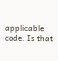applicable code. Is that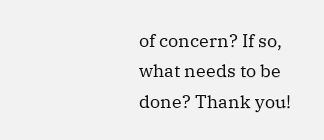of concern? If so, what needs to be done? Thank you!